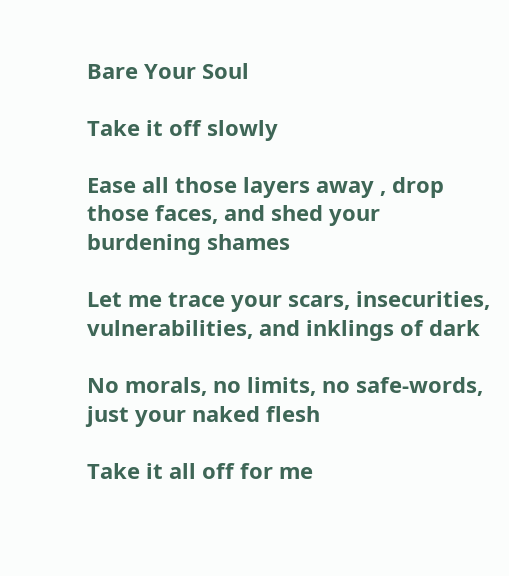Bare Your Soul

Take it off slowly

Ease all those layers away , drop those faces, and shed your burdening shames

Let me trace your scars, insecurities, vulnerabilities, and inklings of dark

No morals, no limits, no safe-words, just your naked flesh

Take it all off for me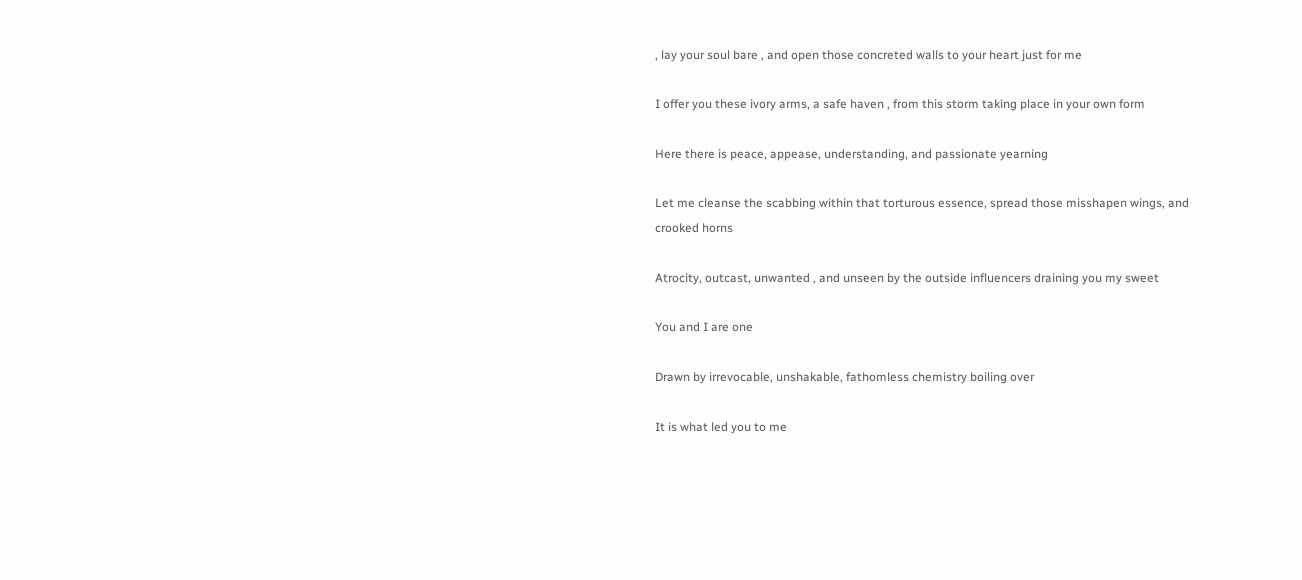, lay your soul bare , and open those concreted walls to your heart just for me

I offer you these ivory arms, a safe haven , from this storm taking place in your own form

Here there is peace, appease, understanding, and passionate yearning

Let me cleanse the scabbing within that torturous essence, spread those misshapen wings, and crooked horns

Atrocity, outcast, unwanted , and unseen by the outside influencers draining you my sweet

You and I are one

Drawn by irrevocable, unshakable, fathomless chemistry boiling over

It is what led you to me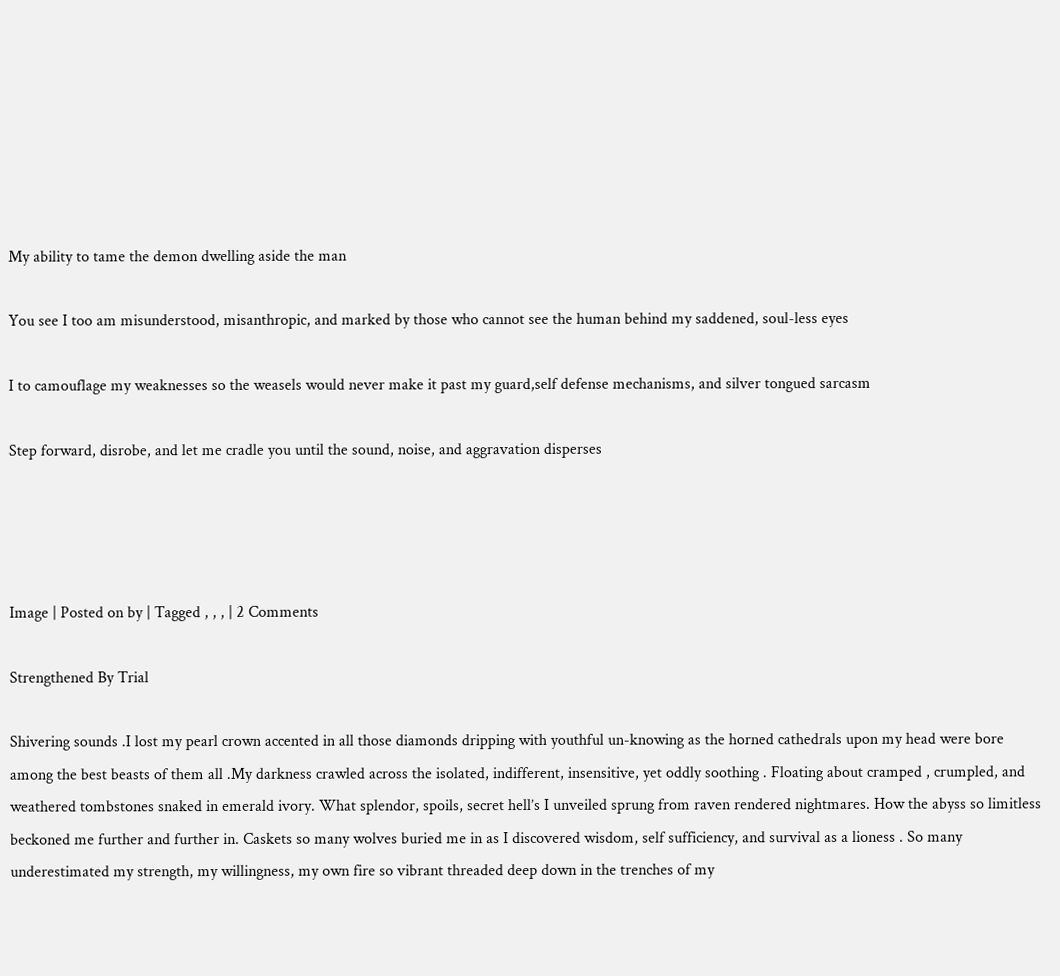My ability to tame the demon dwelling aside the man

You see I too am misunderstood, misanthropic, and marked by those who cannot see the human behind my saddened, soul-less eyes

I to camouflage my weaknesses so the weasels would never make it past my guard,self defense mechanisms, and silver tongued sarcasm

Step forward, disrobe, and let me cradle you until the sound, noise, and aggravation disperses




Image | Posted on by | Tagged , , , | 2 Comments

Strengthened By Trial

Shivering sounds .I lost my pearl crown accented in all those diamonds dripping with youthful un-knowing as the horned cathedrals upon my head were bore among the best beasts of them all .My darkness crawled across the isolated, indifferent, insensitive, yet oddly soothing . Floating about cramped , crumpled, and weathered tombstones snaked in emerald ivory. What splendor, spoils, secret hell’s I unveiled sprung from raven rendered nightmares. How the abyss so limitless beckoned me further and further in. Caskets so many wolves buried me in as I discovered wisdom, self sufficiency, and survival as a lioness . So many underestimated my strength, my willingness, my own fire so vibrant threaded deep down in the trenches of my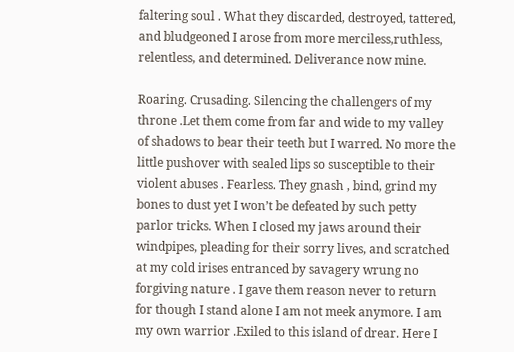faltering soul . What they discarded, destroyed, tattered, and bludgeoned I arose from more merciless,ruthless, relentless, and determined. Deliverance now mine.

Roaring. Crusading. Silencing the challengers of my throne .Let them come from far and wide to my valley of shadows to bear their teeth but I warred. No more the little pushover with sealed lips so susceptible to their violent abuses . Fearless. They gnash , bind, grind my bones to dust yet I won’t be defeated by such petty parlor tricks. When I closed my jaws around their windpipes, pleading for their sorry lives, and scratched at my cold irises entranced by savagery wrung no forgiving nature . I gave them reason never to return for though I stand alone I am not meek anymore. I am my own warrior .Exiled to this island of drear. Here I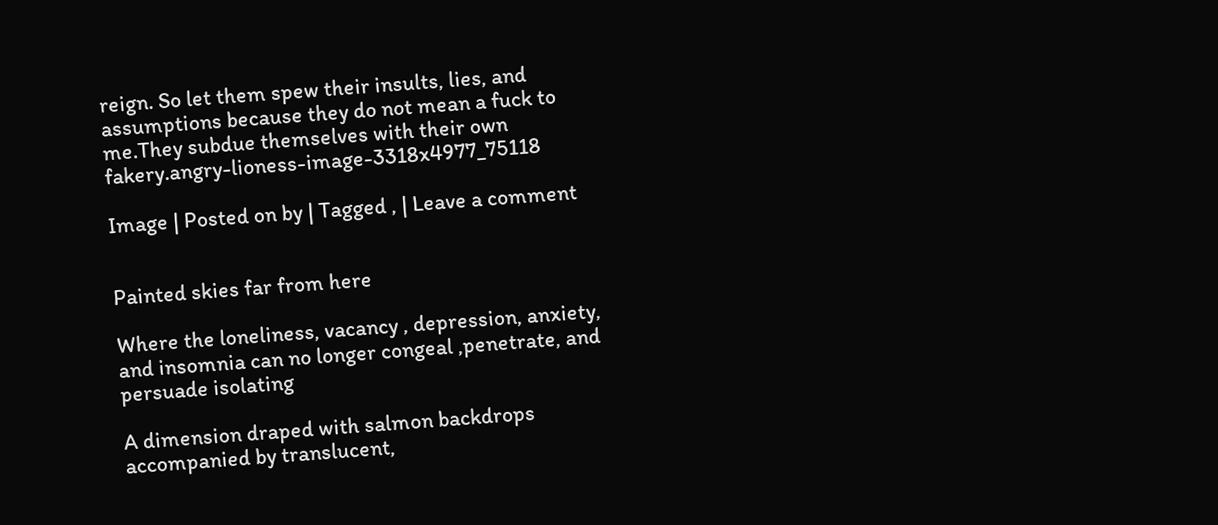reign. So let them spew their insults, lies, and assumptions because they do not mean a fuck to me.They subdue themselves with their own fakery.angry-lioness-image-3318x4977_75118

Image | Posted on by | Tagged , | Leave a comment


Painted skies far from here

Where the loneliness, vacancy , depression, anxiety, and insomnia can no longer congeal ,penetrate, and persuade isolating

A dimension draped with salmon backdrops accompanied by translucent,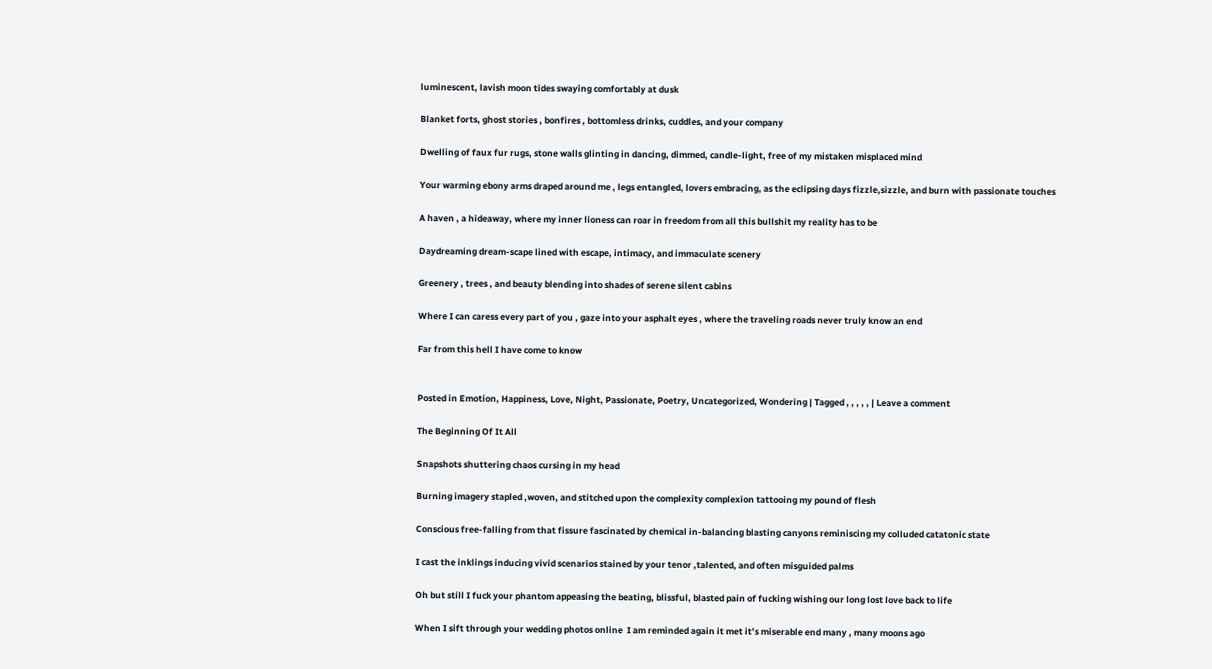luminescent, lavish moon tides swaying comfortably at dusk

Blanket forts, ghost stories , bonfires , bottomless drinks, cuddles, and your company

Dwelling of faux fur rugs, stone walls glinting in dancing, dimmed, candle-light, free of my mistaken misplaced mind

Your warming ebony arms draped around me , legs entangled, lovers embracing, as the eclipsing days fizzle,sizzle, and burn with passionate touches

A haven , a hideaway, where my inner lioness can roar in freedom from all this bullshit my reality has to be

Daydreaming dream-scape lined with escape, intimacy, and immaculate scenery

Greenery , trees , and beauty blending into shades of serene silent cabins

Where I can caress every part of you , gaze into your asphalt eyes , where the traveling roads never truly know an end

Far from this hell I have come to know


Posted in Emotion, Happiness, Love, Night, Passionate, Poetry, Uncategorized, Wondering | Tagged , , , , , | Leave a comment

The Beginning Of It All

Snapshots shuttering chaos cursing in my head

Burning imagery stapled ,woven, and stitched upon the complexity complexion tattooing my pound of flesh

Conscious free-falling from that fissure fascinated by chemical in-balancing blasting canyons reminiscing my colluded catatonic state

I cast the inklings inducing vivid scenarios stained by your tenor ,talented, and often misguided palms

Oh but still I fuck your phantom appeasing the beating, blissful, blasted pain of fucking wishing our long lost love back to life

When I sift through your wedding photos online  I am reminded again it met it’s miserable end many , many moons ago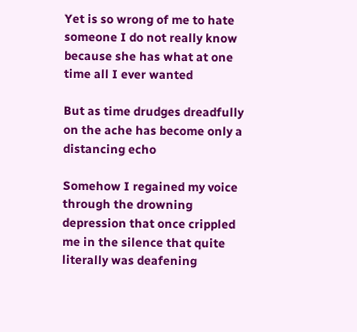Yet is so wrong of me to hate someone I do not really know because she has what at one time all I ever wanted

But as time drudges dreadfully on the ache has become only a distancing echo

Somehow I regained my voice through the drowning depression that once crippled me in the silence that quite literally was deafening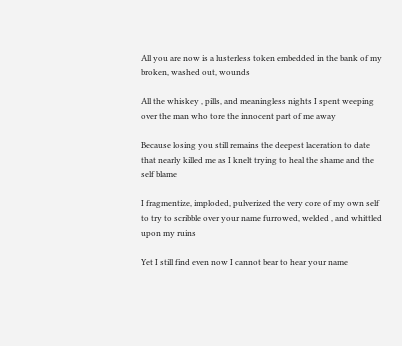All you are now is a lusterless token embedded in the bank of my broken, washed out, wounds

All the whiskey , pills, and meaningless nights I spent weeping over the man who tore the innocent part of me away

Because losing you still remains the deepest laceration to date that nearly killed me as I knelt trying to heal the shame and the self blame

I fragmentize, imploded, pulverized the very core of my own self to try to scribble over your name furrowed, welded , and whittled upon my ruins

Yet I still find even now I cannot bear to hear your name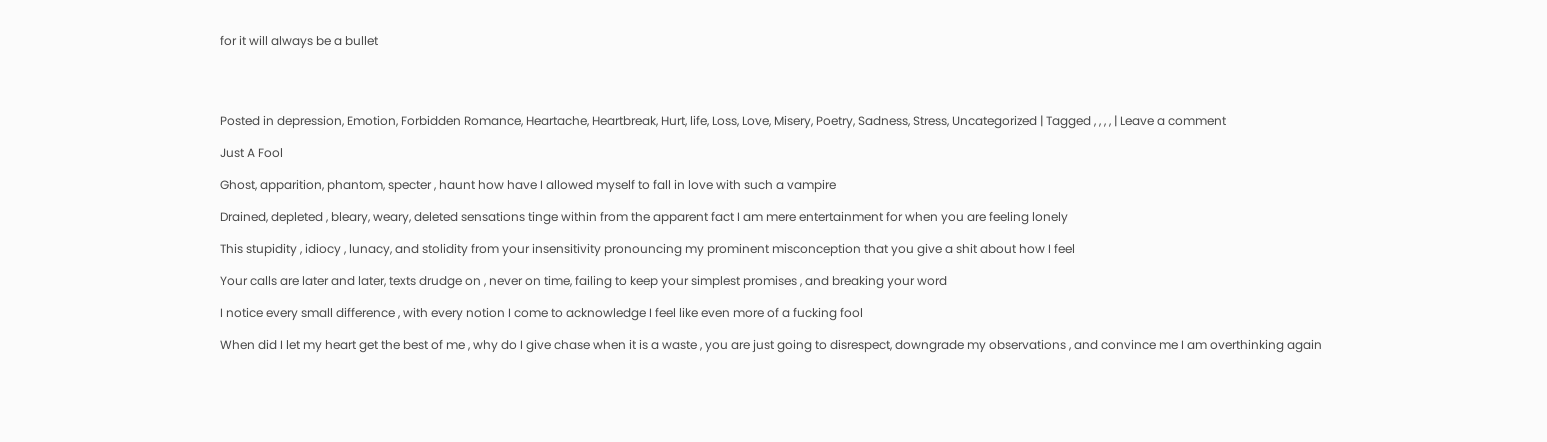for it will always be a bullet




Posted in depression, Emotion, Forbidden Romance, Heartache, Heartbreak, Hurt, life, Loss, Love, Misery, Poetry, Sadness, Stress, Uncategorized | Tagged , , , , | Leave a comment

Just A Fool

Ghost, apparition, phantom, specter , haunt how have I allowed myself to fall in love with such a vampire

Drained, depleted , bleary, weary, deleted sensations tinge within from the apparent fact I am mere entertainment for when you are feeling lonely

This stupidity , idiocy , lunacy, and stolidity from your insensitivity pronouncing my prominent misconception that you give a shit about how I feel

Your calls are later and later, texts drudge on , never on time, failing to keep your simplest promises , and breaking your word

I notice every small difference , with every notion I come to acknowledge I feel like even more of a fucking fool

When did I let my heart get the best of me , why do I give chase when it is a waste , you are just going to disrespect, downgrade my observations , and convince me I am overthinking again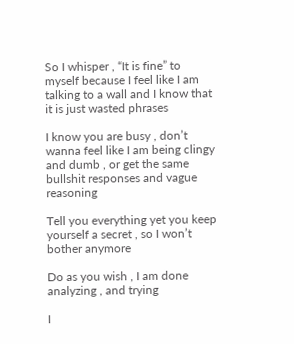So I whisper , “It is fine” to myself because I feel like I am talking to a wall and I know that it is just wasted phrases

I know you are busy , don’t wanna feel like I am being clingy and dumb , or get the same bullshit responses and vague reasoning

Tell you everything yet you keep yourself a secret , so I won’t bother anymore

Do as you wish , I am done analyzing , and trying

I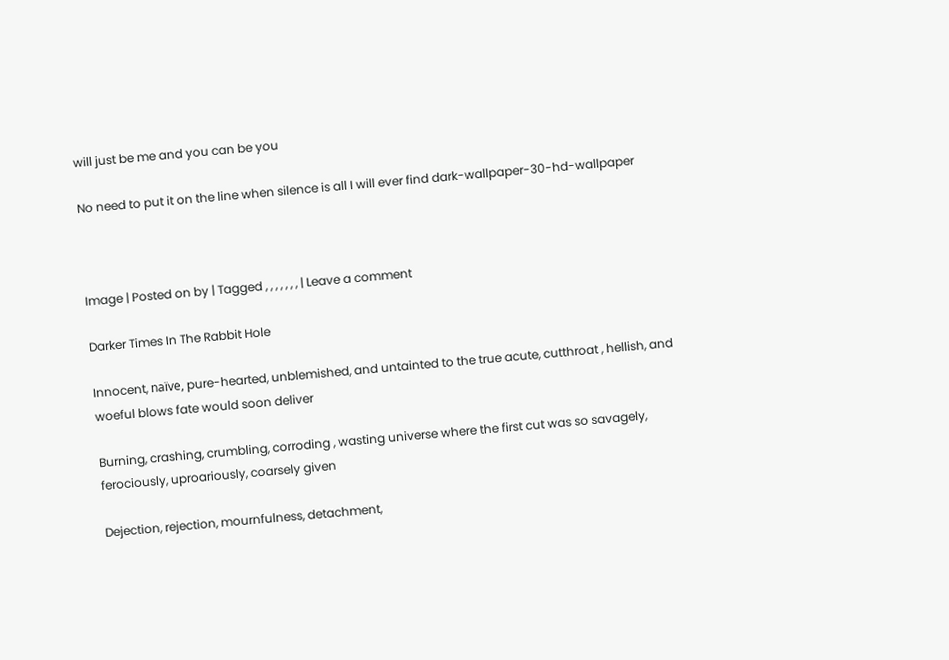will just be me and you can be you

No need to put it on the line when silence is all I will ever find dark-wallpaper-30-hd-wallpaper



Image | Posted on by | Tagged , , , , , , , | Leave a comment

Darker Times In The Rabbit Hole

Innocent, naïve, pure-hearted, unblemished, and untainted to the true acute, cutthroat , hellish, and woeful blows fate would soon deliver

Burning, crashing, crumbling, corroding , wasting universe where the first cut was so savagely, ferociously, uproariously, coarsely given

Dejection, rejection, mournfulness, detachment,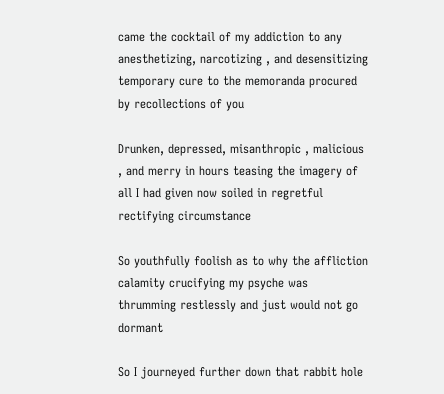came the cocktail of my addiction to any anesthetizing, narcotizing , and desensitizing temporary cure to the memoranda procured by recollections of you

Drunken, depressed, misanthropic , malicious , and merry in hours teasing the imagery of all I had given now soiled in regretful rectifying circumstance

So youthfully foolish as to why the affliction calamity crucifying my psyche was thrumming restlessly and just would not go dormant

So I journeyed further down that rabbit hole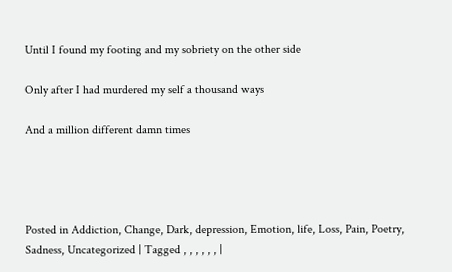Until I found my footing and my sobriety on the other side

Only after I had murdered my self a thousand ways

And a million different damn times




Posted in Addiction, Change, Dark, depression, Emotion, life, Loss, Pain, Poetry, Sadness, Uncategorized | Tagged , , , , , , |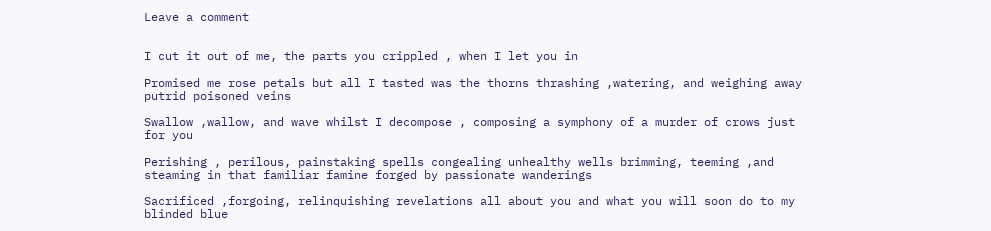Leave a comment


I cut it out of me, the parts you crippled , when I let you in

Promised me rose petals but all I tasted was the thorns thrashing ,watering, and weighing away putrid poisoned veins

Swallow ,wallow, and wave whilst I decompose , composing a symphony of a murder of crows just for you

Perishing , perilous, painstaking spells congealing unhealthy wells brimming, teeming ,and steaming in that familiar famine forged by passionate wanderings

Sacrificed ,forgoing, relinquishing revelations all about you and what you will soon do to my blinded blue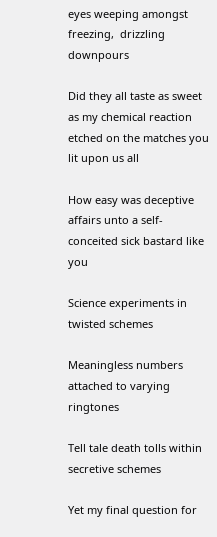eyes weeping amongst freezing,  drizzling downpours

Did they all taste as sweet as my chemical reaction etched on the matches you lit upon us all

How easy was deceptive affairs unto a self-conceited sick bastard like you

Science experiments in twisted schemes

Meaningless numbers attached to varying ringtones

Tell tale death tolls within secretive schemes

Yet my final question for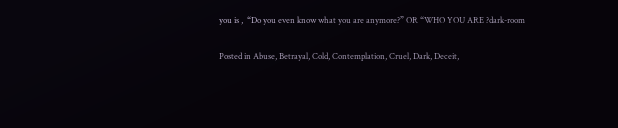you is ,  “Do you even know what you are anymore?” OR “WHO YOU ARE ?dark-room

Posted in Abuse, Betrayal, Cold, Contemplation, Cruel, Dark, Deceit,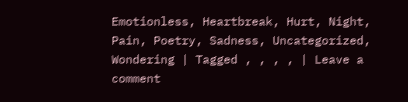Emotionless, Heartbreak, Hurt, Night, Pain, Poetry, Sadness, Uncategorized, Wondering | Tagged , , , , | Leave a comment